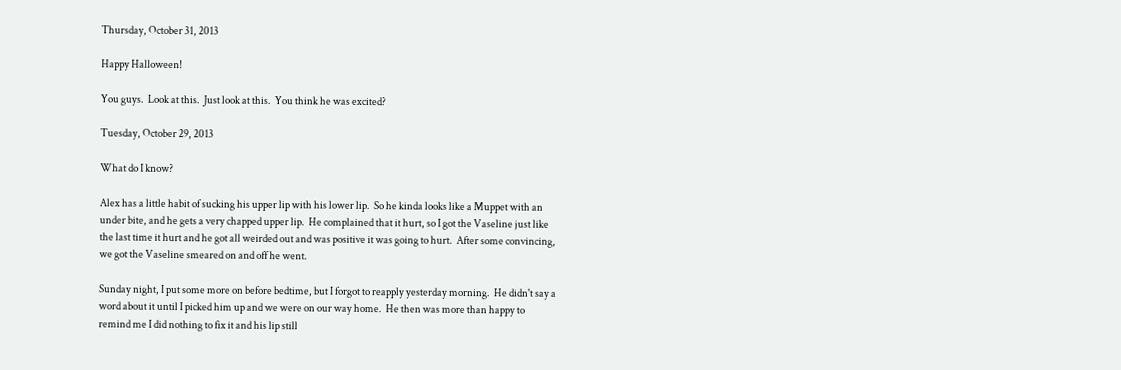Thursday, October 31, 2013

Happy Halloween!

You guys.  Look at this.  Just look at this.  You think he was excited?

Tuesday, October 29, 2013

What do I know?

Alex has a little habit of sucking his upper lip with his lower lip.  So he kinda looks like a Muppet with an under bite, and he gets a very chapped upper lip.  He complained that it hurt, so I got the Vaseline just like the last time it hurt and he got all weirded out and was positive it was going to hurt.  After some convincing, we got the Vaseline smeared on and off he went.

Sunday night, I put some more on before bedtime, but I forgot to reapply yesterday morning.  He didn't say a word about it until I picked him up and we were on our way home.  He then was more than happy to remind me I did nothing to fix it and his lip still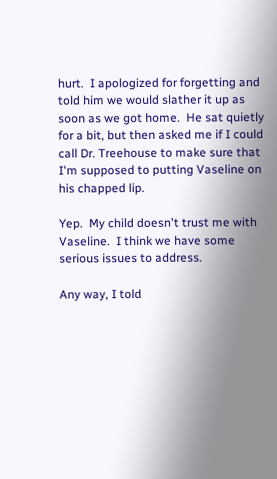hurt.  I apologized for forgetting and told him we would slather it up as soon as we got home.  He sat quietly for a bit, but then asked me if I could call Dr. Treehouse to make sure that I'm supposed to putting Vaseline on his chapped lip.

Yep.  My child doesn't trust me with Vaseline.  I think we have some serious issues to address.

Any way, I told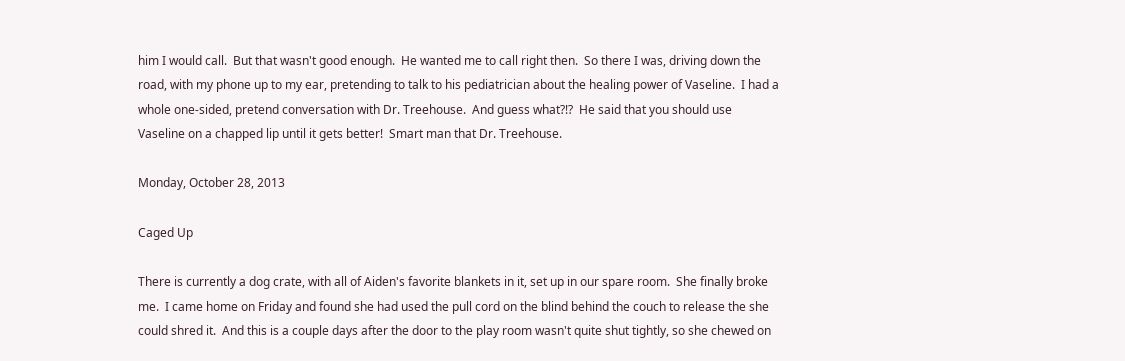him I would call.  But that wasn't good enough.  He wanted me to call right then.  So there I was, driving down the road, with my phone up to my ear, pretending to talk to his pediatrician about the healing power of Vaseline.  I had a whole one-sided, pretend conversation with Dr. Treehouse.  And guess what?!?  He said that you should use Vaseline on a chapped lip until it gets better!  Smart man that Dr. Treehouse.

Monday, October 28, 2013

Caged Up

There is currently a dog crate, with all of Aiden's favorite blankets in it, set up in our spare room.  She finally broke me.  I came home on Friday and found she had used the pull cord on the blind behind the couch to release the she could shred it.  And this is a couple days after the door to the play room wasn't quite shut tightly, so she chewed on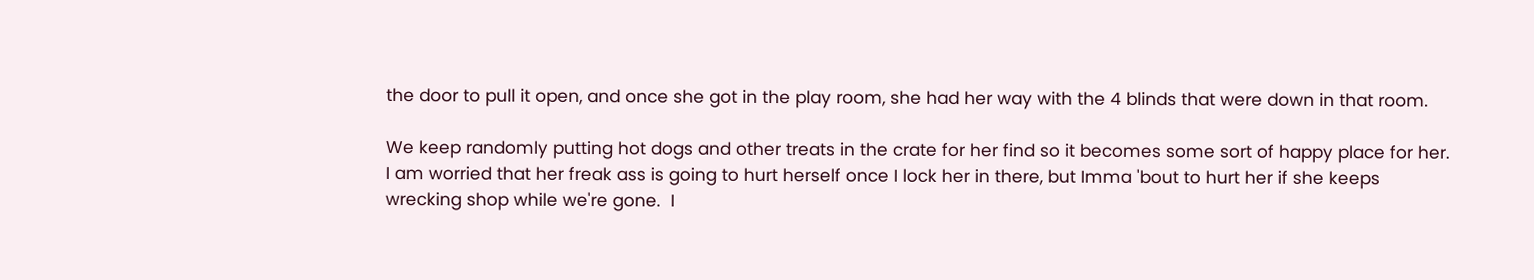the door to pull it open, and once she got in the play room, she had her way with the 4 blinds that were down in that room.

We keep randomly putting hot dogs and other treats in the crate for her find so it becomes some sort of happy place for her.  I am worried that her freak ass is going to hurt herself once I lock her in there, but Imma 'bout to hurt her if she keeps wrecking shop while we're gone.  I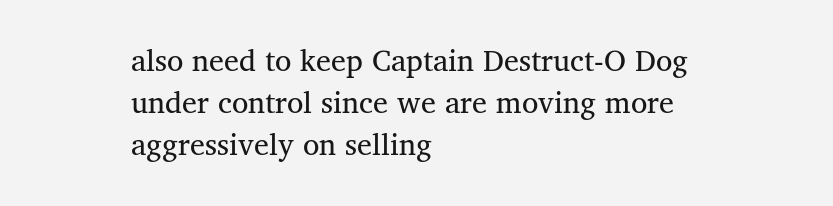also need to keep Captain Destruct-O Dog under control since we are moving more aggressively on selling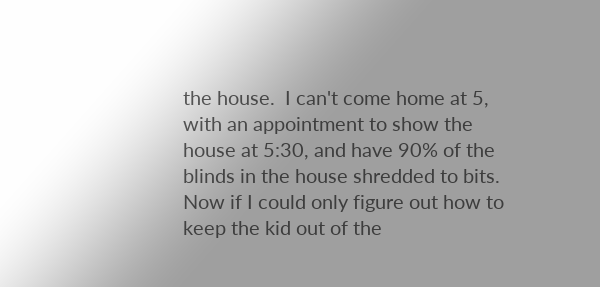the house.  I can't come home at 5, with an appointment to show the house at 5:30, and have 90% of the blinds in the house shredded to bits.  Now if I could only figure out how to keep the kid out of the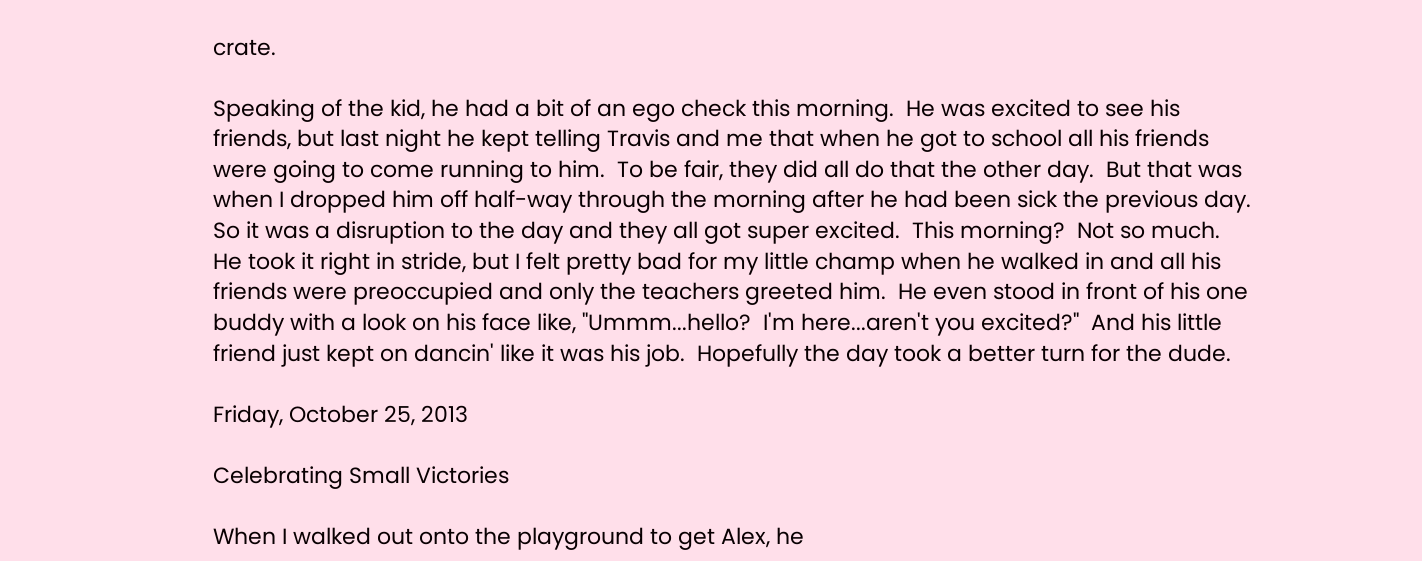crate.

Speaking of the kid, he had a bit of an ego check this morning.  He was excited to see his friends, but last night he kept telling Travis and me that when he got to school all his friends were going to come running to him.  To be fair, they did all do that the other day.  But that was when I dropped him off half-way through the morning after he had been sick the previous day.  So it was a disruption to the day and they all got super excited.  This morning?  Not so much.  He took it right in stride, but I felt pretty bad for my little champ when he walked in and all his friends were preoccupied and only the teachers greeted him.  He even stood in front of his one buddy with a look on his face like, "Ummm...hello?  I'm here...aren't you excited?"  And his little friend just kept on dancin' like it was his job.  Hopefully the day took a better turn for the dude.

Friday, October 25, 2013

Celebrating Small Victories

When I walked out onto the playground to get Alex, he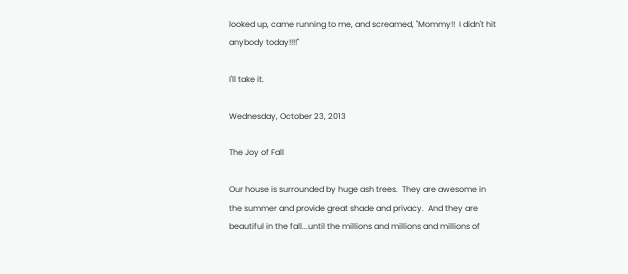looked up, came running to me, and screamed, "Mommy!!  I didn't hit anybody today!!!!"

I'll take it.

Wednesday, October 23, 2013

The Joy of Fall

Our house is surrounded by huge ash trees.  They are awesome in the summer and provide great shade and privacy.  And they are beautiful in the fall...until the millions and millions and millions of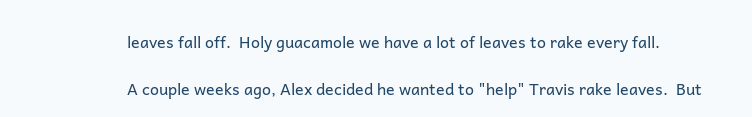leaves fall off.  Holy guacamole we have a lot of leaves to rake every fall.

A couple weeks ago, Alex decided he wanted to "help" Travis rake leaves.  But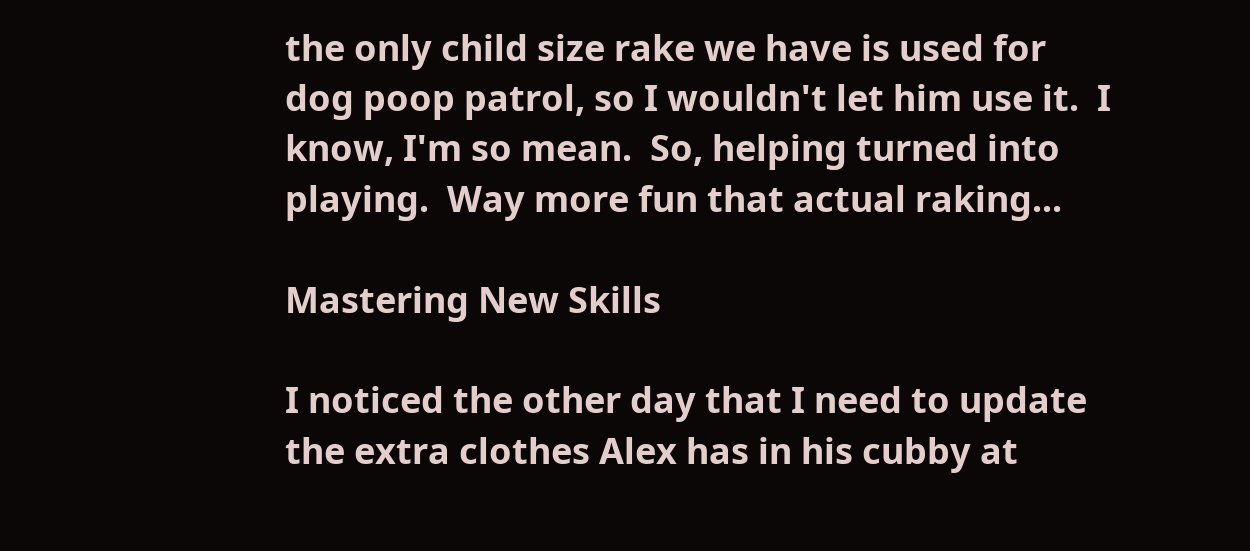the only child size rake we have is used for dog poop patrol, so I wouldn't let him use it.  I know, I'm so mean.  So, helping turned into playing.  Way more fun that actual raking...

Mastering New Skills

I noticed the other day that I need to update the extra clothes Alex has in his cubby at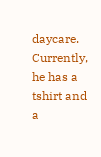daycare.  Currently, he has a tshirt and a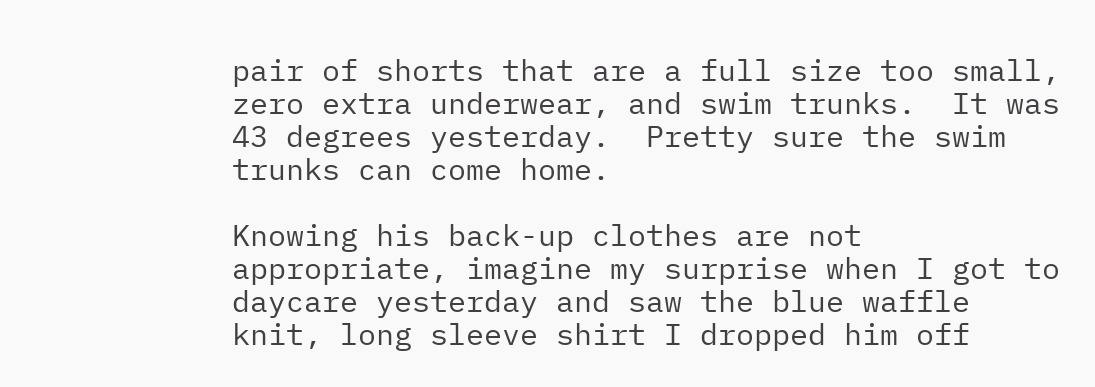pair of shorts that are a full size too small, zero extra underwear, and swim trunks.  It was 43 degrees yesterday.  Pretty sure the swim trunks can come home.

Knowing his back-up clothes are not appropriate, imagine my surprise when I got to daycare yesterday and saw the blue waffle knit, long sleeve shirt I dropped him off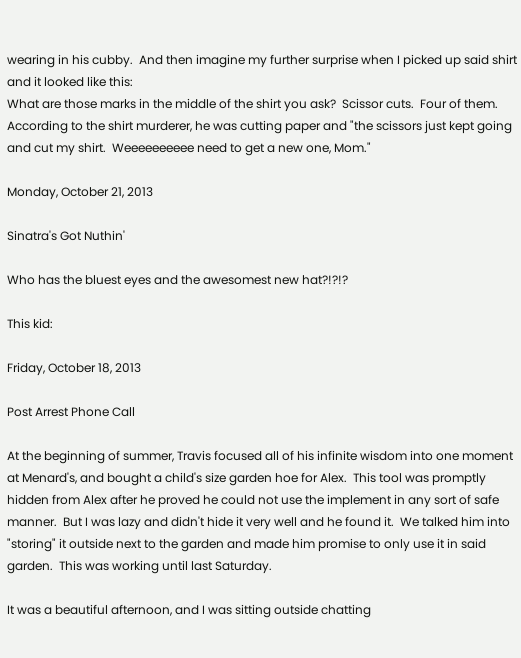wearing in his cubby.  And then imagine my further surprise when I picked up said shirt and it looked like this:
What are those marks in the middle of the shirt you ask?  Scissor cuts.  Four of them.  According to the shirt murderer, he was cutting paper and "the scissors just kept going and cut my shirt.  Weeeeeeeeee need to get a new one, Mom."

Monday, October 21, 2013

Sinatra's Got Nuthin'

Who has the bluest eyes and the awesomest new hat?!?!?

This kid:

Friday, October 18, 2013

Post Arrest Phone Call

At the beginning of summer, Travis focused all of his infinite wisdom into one moment at Menard's, and bought a child's size garden hoe for Alex.  This tool was promptly hidden from Alex after he proved he could not use the implement in any sort of safe manner.  But I was lazy and didn't hide it very well and he found it.  We talked him into "storing" it outside next to the garden and made him promise to only use it in said garden.  This was working until last Saturday.

It was a beautiful afternoon, and I was sitting outside chatting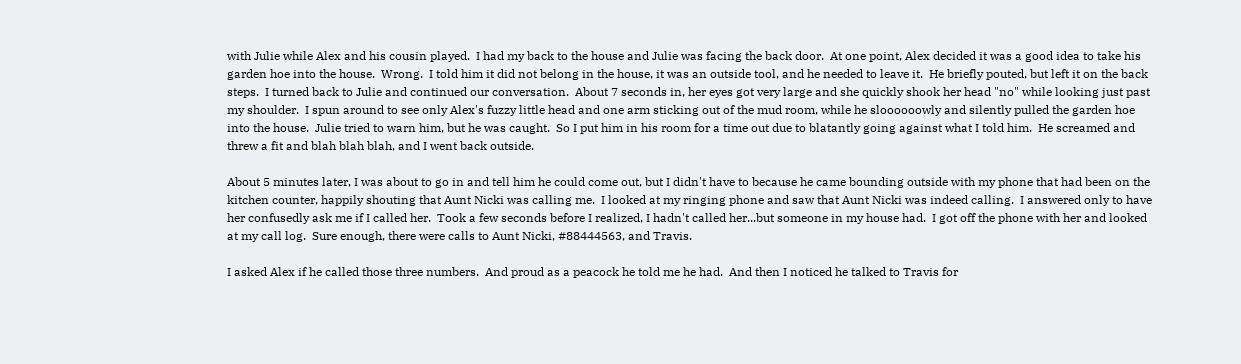with Julie while Alex and his cousin played.  I had my back to the house and Julie was facing the back door.  At one point, Alex decided it was a good idea to take his garden hoe into the house.  Wrong.  I told him it did not belong in the house, it was an outside tool, and he needed to leave it.  He briefly pouted, but left it on the back steps.  I turned back to Julie and continued our conversation.  About 7 seconds in, her eyes got very large and she quickly shook her head "no" while looking just past my shoulder.  I spun around to see only Alex's fuzzy little head and one arm sticking out of the mud room, while he sloooooowly and silently pulled the garden hoe into the house.  Julie tried to warn him, but he was caught.  So I put him in his room for a time out due to blatantly going against what I told him.  He screamed and threw a fit and blah blah blah, and I went back outside.

About 5 minutes later, I was about to go in and tell him he could come out, but I didn't have to because he came bounding outside with my phone that had been on the kitchen counter, happily shouting that Aunt Nicki was calling me.  I looked at my ringing phone and saw that Aunt Nicki was indeed calling.  I answered only to have her confusedly ask me if I called her.  Took a few seconds before I realized, I hadn't called her...but someone in my house had.  I got off the phone with her and looked at my call log.  Sure enough, there were calls to Aunt Nicki, #88444563, and Travis.

I asked Alex if he called those three numbers.  And proud as a peacock he told me he had.  And then I noticed he talked to Travis for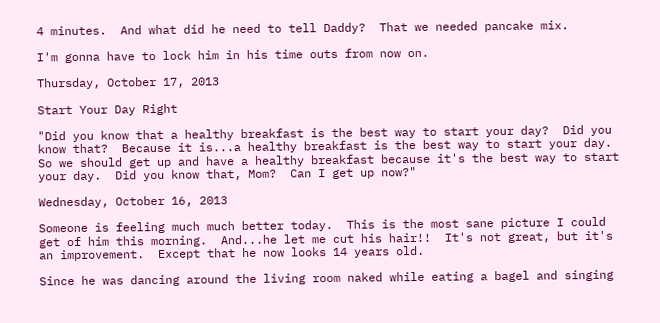4 minutes.  And what did he need to tell Daddy?  That we needed pancake mix.

I'm gonna have to lock him in his time outs from now on.

Thursday, October 17, 2013

Start Your Day Right

"Did you know that a healthy breakfast is the best way to start your day?  Did you know that?  Because it is...a healthy breakfast is the best way to start your day.  So we should get up and have a healthy breakfast because it's the best way to start your day.  Did you know that, Mom?  Can I get up now?"

Wednesday, October 16, 2013

Someone is feeling much much better today.  This is the most sane picture I could get of him this morning.  And...he let me cut his hair!!  It's not great, but it's an improvement.  Except that he now looks 14 years old.

Since he was dancing around the living room naked while eating a bagel and singing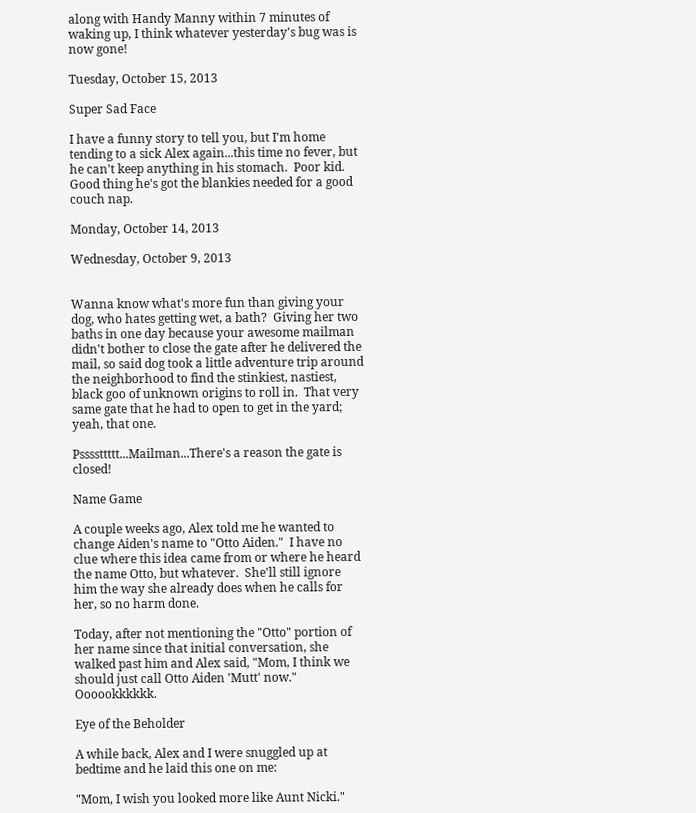along with Handy Manny within 7 minutes of waking up, I think whatever yesterday's bug was is now gone!

Tuesday, October 15, 2013

Super Sad Face

I have a funny story to tell you, but I'm home tending to a sick Alex again...this time no fever, but he can't keep anything in his stomach.  Poor kid.  Good thing he's got the blankies needed for a good couch nap.

Monday, October 14, 2013

Wednesday, October 9, 2013


Wanna know what's more fun than giving your dog, who hates getting wet, a bath?  Giving her two baths in one day because your awesome mailman didn't bother to close the gate after he delivered the mail, so said dog took a little adventure trip around the neighborhood to find the stinkiest, nastiest, black goo of unknown origins to roll in.  That very same gate that he had to open to get in the yard; yeah, that one.

Pssssttttt...Mailman...There's a reason the gate is closed!

Name Game

A couple weeks ago, Alex told me he wanted to change Aiden's name to "Otto Aiden."  I have no clue where this idea came from or where he heard the name Otto, but whatever.  She'll still ignore him the way she already does when he calls for her, so no harm done.

Today, after not mentioning the "Otto" portion of her name since that initial conversation, she walked past him and Alex said, "Mom, I think we should just call Otto Aiden 'Mutt' now."  Oooookkkkkk.

Eye of the Beholder

A while back, Alex and I were snuggled up at bedtime and he laid this one on me:

"Mom, I wish you looked more like Aunt Nicki."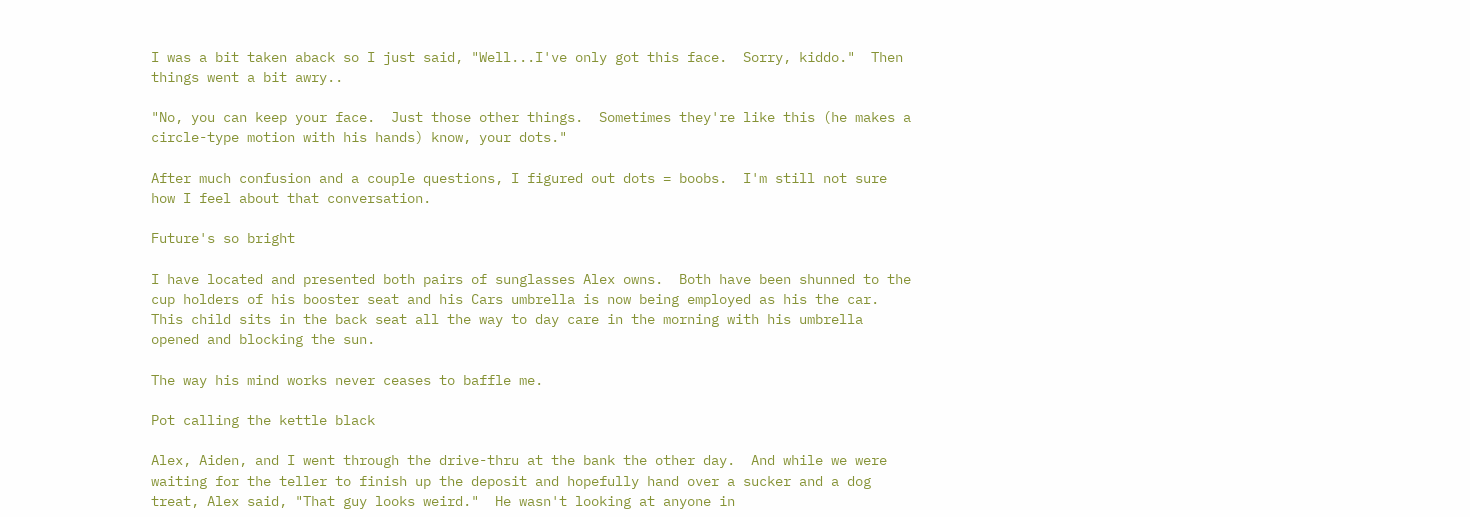I was a bit taken aback so I just said, "Well...I've only got this face.  Sorry, kiddo."  Then things went a bit awry..

"No, you can keep your face.  Just those other things.  Sometimes they're like this (he makes a circle-type motion with his hands) know, your dots."

After much confusion and a couple questions, I figured out dots = boobs.  I'm still not sure how I feel about that conversation.

Future's so bright

I have located and presented both pairs of sunglasses Alex owns.  Both have been shunned to the cup holders of his booster seat and his Cars umbrella is now being employed as his the car.  This child sits in the back seat all the way to day care in the morning with his umbrella opened and blocking the sun.

The way his mind works never ceases to baffle me.

Pot calling the kettle black

Alex, Aiden, and I went through the drive-thru at the bank the other day.  And while we were waiting for the teller to finish up the deposit and hopefully hand over a sucker and a dog treat, Alex said, "That guy looks weird."  He wasn't looking at anyone in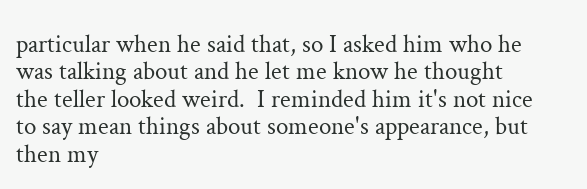particular when he said that, so I asked him who he was talking about and he let me know he thought the teller looked weird.  I reminded him it's not nice to say mean things about someone's appearance, but then my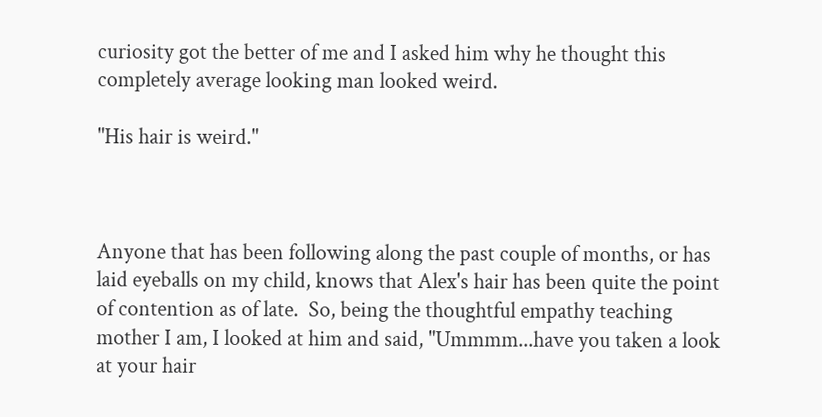curiosity got the better of me and I asked him why he thought this completely average looking man looked weird.

"His hair is weird."



Anyone that has been following along the past couple of months, or has laid eyeballs on my child, knows that Alex's hair has been quite the point of contention as of late.  So, being the thoughtful empathy teaching mother I am, I looked at him and said, "Ummmm...have you taken a look at your hair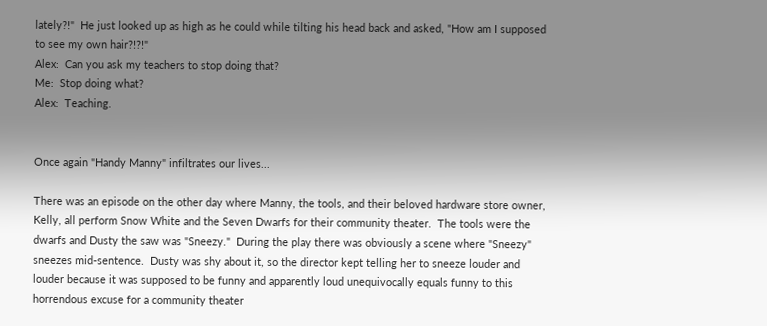lately?!"  He just looked up as high as he could while tilting his head back and asked, "How am I supposed to see my own hair?!?!"
Alex:  Can you ask my teachers to stop doing that?
Me:  Stop doing what?
Alex:  Teaching.


Once again "Handy Manny" infiltrates our lives...

There was an episode on the other day where Manny, the tools, and their beloved hardware store owner, Kelly, all perform Snow White and the Seven Dwarfs for their community theater.  The tools were the dwarfs and Dusty the saw was "Sneezy."  During the play there was obviously a scene where "Sneezy" sneezes mid-sentence.  Dusty was shy about it, so the director kept telling her to sneeze louder and louder because it was supposed to be funny and apparently loud unequivocally equals funny to this horrendous excuse for a community theater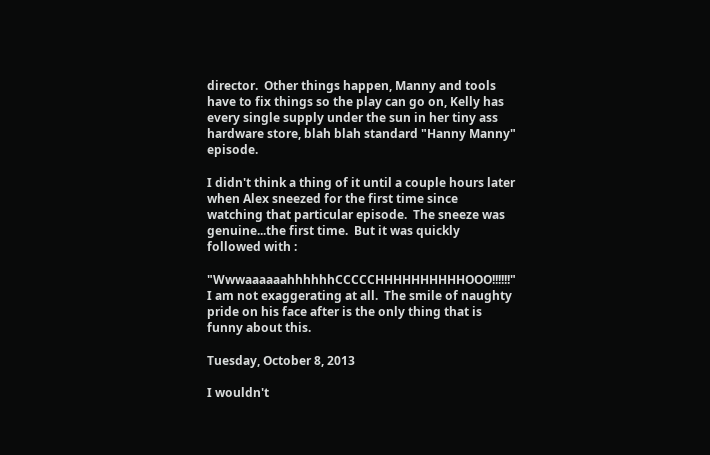director.  Other things happen, Manny and tools have to fix things so the play can go on, Kelly has every single supply under the sun in her tiny ass hardware store, blah blah standard "Hanny Manny" episode.

I didn't think a thing of it until a couple hours later when Alex sneezed for the first time since watching that particular episode.  The sneeze was genuine...the first time.  But it was quickly followed with :

"WwwaaaaaahhhhhhCCCCCHHHHHHHHHHOOO!!!!!!"  I am not exaggerating at all.  The smile of naughty pride on his face after is the only thing that is funny about this.

Tuesday, October 8, 2013

I wouldn't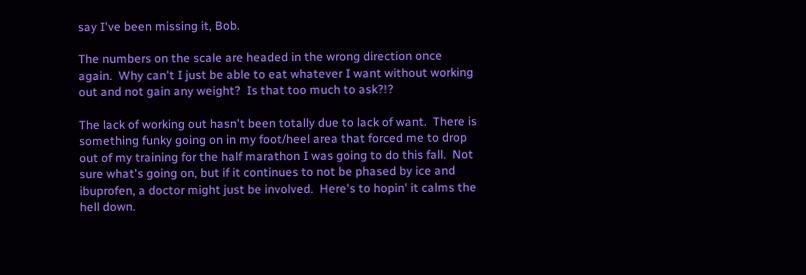say I've been missing it, Bob.

The numbers on the scale are headed in the wrong direction once again.  Why can't I just be able to eat whatever I want without working out and not gain any weight?  Is that too much to ask?!?

The lack of working out hasn't been totally due to lack of want.  There is something funky going on in my foot/heel area that forced me to drop out of my training for the half marathon I was going to do this fall.  Not sure what's going on, but if it continues to not be phased by ice and ibuprofen, a doctor might just be involved.  Here's to hopin' it calms the hell down.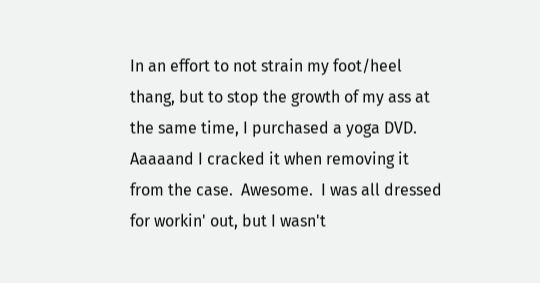In an effort to not strain my foot/heel thang, but to stop the growth of my ass at the same time, I purchased a yoga DVD.  Aaaaand I cracked it when removing it from the case.  Awesome.  I was all dressed for workin' out, but I wasn't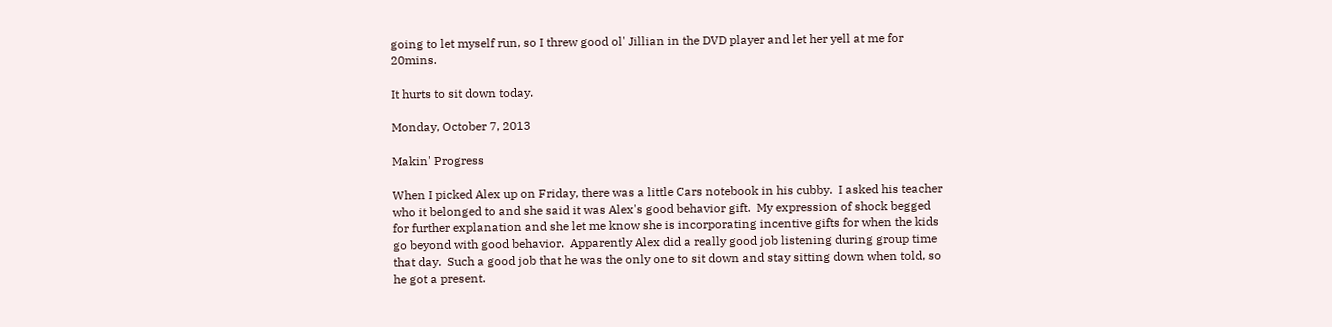going to let myself run, so I threw good ol' Jillian in the DVD player and let her yell at me for 20mins.

It hurts to sit down today.

Monday, October 7, 2013

Makin' Progress

When I picked Alex up on Friday, there was a little Cars notebook in his cubby.  I asked his teacher who it belonged to and she said it was Alex's good behavior gift.  My expression of shock begged for further explanation and she let me know she is incorporating incentive gifts for when the kids go beyond with good behavior.  Apparently Alex did a really good job listening during group time that day.  Such a good job that he was the only one to sit down and stay sitting down when told, so he got a present.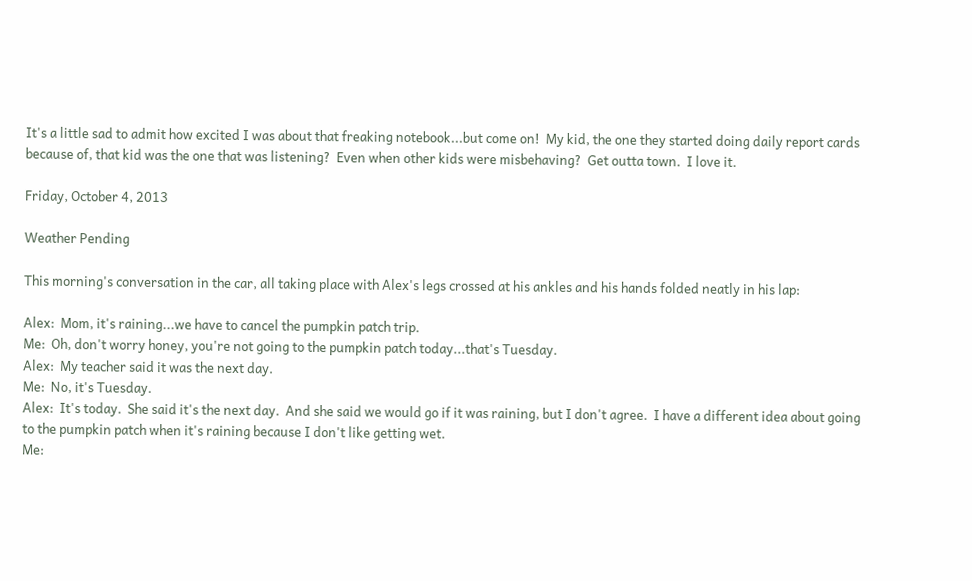It's a little sad to admit how excited I was about that freaking notebook...but come on!  My kid, the one they started doing daily report cards because of, that kid was the one that was listening?  Even when other kids were misbehaving?  Get outta town.  I love it.

Friday, October 4, 2013

Weather Pending

This morning's conversation in the car, all taking place with Alex's legs crossed at his ankles and his hands folded neatly in his lap:

Alex:  Mom, it's raining...we have to cancel the pumpkin patch trip.
Me:  Oh, don't worry honey, you're not going to the pumpkin patch today...that's Tuesday.
Alex:  My teacher said it was the next day.
Me:  No, it's Tuesday.
Alex:  It's today.  She said it's the next day.  And she said we would go if it was raining, but I don't agree.  I have a different idea about going to the pumpkin patch when it's raining because I don't like getting wet.
Me: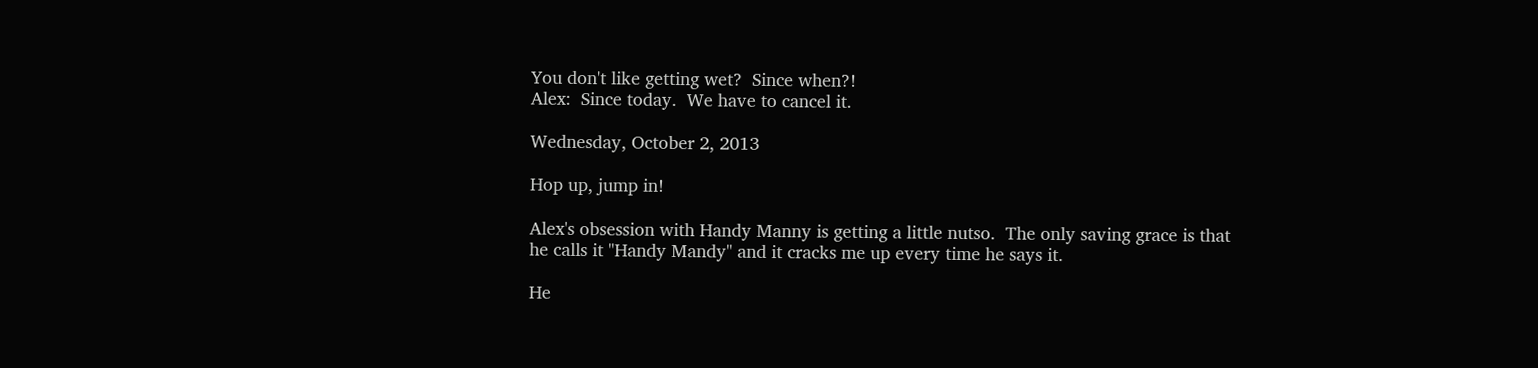You don't like getting wet?  Since when?!
Alex:  Since today.  We have to cancel it.

Wednesday, October 2, 2013

Hop up, jump in!

Alex's obsession with Handy Manny is getting a little nutso.  The only saving grace is that he calls it "Handy Mandy" and it cracks me up every time he says it.

He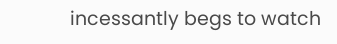incessantly begs to watch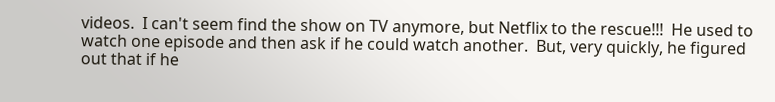videos.  I can't seem find the show on TV anymore, but Netflix to the rescue!!!  He used to watch one episode and then ask if he could watch another.  But, very quickly, he figured out that if he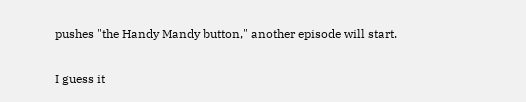pushes "the Handy Mandy button," another episode will start.

I guess it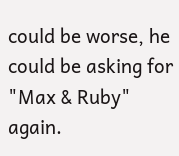could be worse, he could be asking for "Max & Ruby" again.